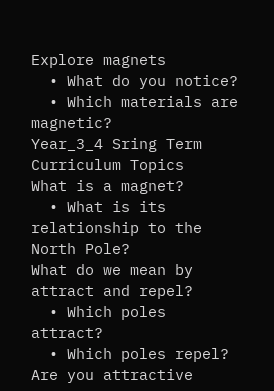Explore magnets
  • What do you notice?
  • Which materials are magnetic?
Year_3_4 Sring Term Curriculum Topics
What is a magnet?
  • What is its relationship to the North Pole?
What do we mean by attract and repel?
  • Which poles attract?
  • Which poles repel?
Are you attractive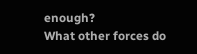enough?
What other forces do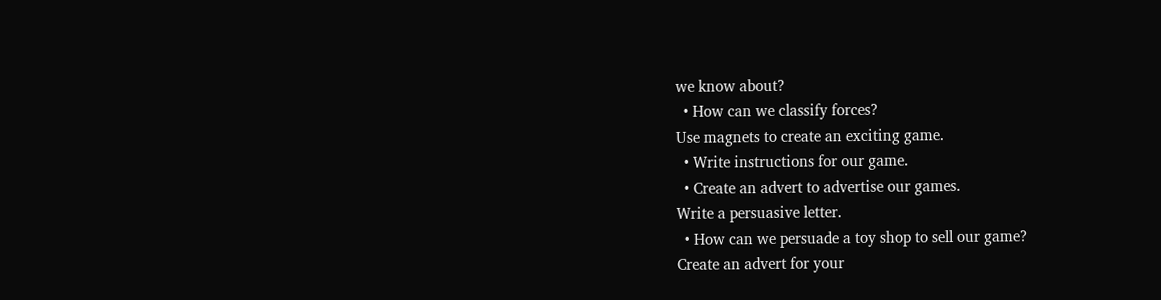we know about?
  • How can we classify forces?
Use magnets to create an exciting game.
  • Write instructions for our game.
  • Create an advert to advertise our games.
Write a persuasive letter.
  • How can we persuade a toy shop to sell our game?
Create an advert for your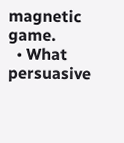magnetic game.
  • What persuasive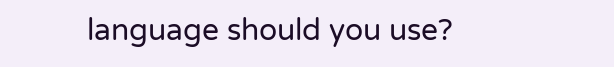language should you use?